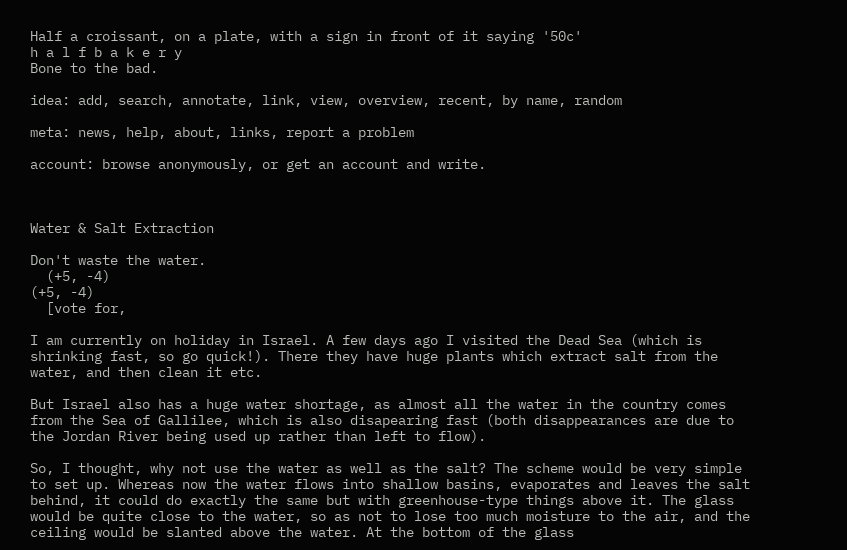Half a croissant, on a plate, with a sign in front of it saying '50c'
h a l f b a k e r y
Bone to the bad.

idea: add, search, annotate, link, view, overview, recent, by name, random

meta: news, help, about, links, report a problem

account: browse anonymously, or get an account and write.



Water & Salt Extraction

Don't waste the water.
  (+5, -4)
(+5, -4)
  [vote for,

I am currently on holiday in Israel. A few days ago I visited the Dead Sea (which is shrinking fast, so go quick!). There they have huge plants which extract salt from the water, and then clean it etc.

But Israel also has a huge water shortage, as almost all the water in the country comes from the Sea of Gallilee, which is also disapearing fast (both disappearances are due to the Jordan River being used up rather than left to flow).

So, I thought, why not use the water as well as the salt? The scheme would be very simple to set up. Whereas now the water flows into shallow basins, evaporates and leaves the salt behind, it could do exactly the same but with greenhouse-type things above it. The glass would be quite close to the water, so as not to lose too much moisture to the air, and the ceiling would be slanted above the water. At the bottom of the glass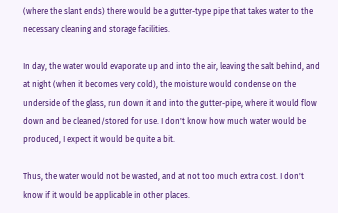(where the slant ends) there would be a gutter-type pipe that takes water to the necessary cleaning and storage facilities.

In day, the water would evaporate up and into the air, leaving the salt behind, and at night (when it becomes very cold), the moisture would condense on the underside of the glass, run down it and into the gutter-pipe, where it would flow down and be cleaned/stored for use. I don't know how much water would be produced, I expect it would be quite a bit.

Thus, the water would not be wasted, and at not too much extra cost. I don't know if it would be applicable in other places.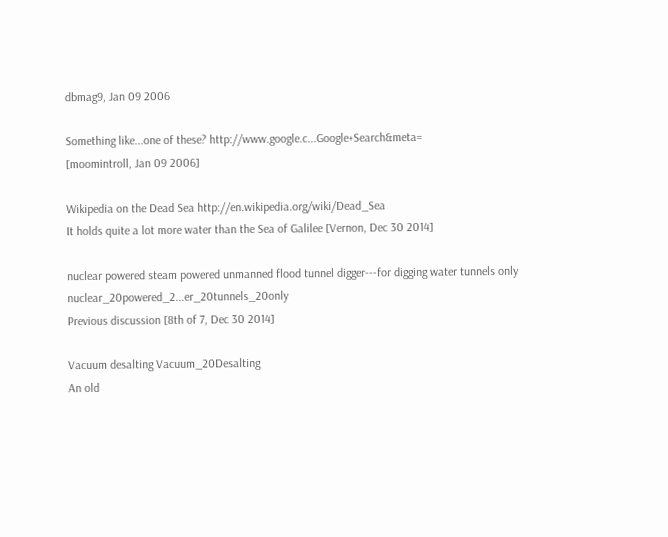dbmag9, Jan 09 2006

Something like...one of these? http://www.google.c...Google+Search&meta=
[moomintroll, Jan 09 2006]

Wikipedia on the Dead Sea http://en.wikipedia.org/wiki/Dead_Sea
It holds quite a lot more water than the Sea of Galilee [Vernon, Dec 30 2014]

nuclear powered steam powered unmanned flood tunnel digger---for digging water tunnels only nuclear_20powered_2...er_20tunnels_20only
Previous discussion [8th of 7, Dec 30 2014]

Vacuum desalting Vacuum_20Desalting
An old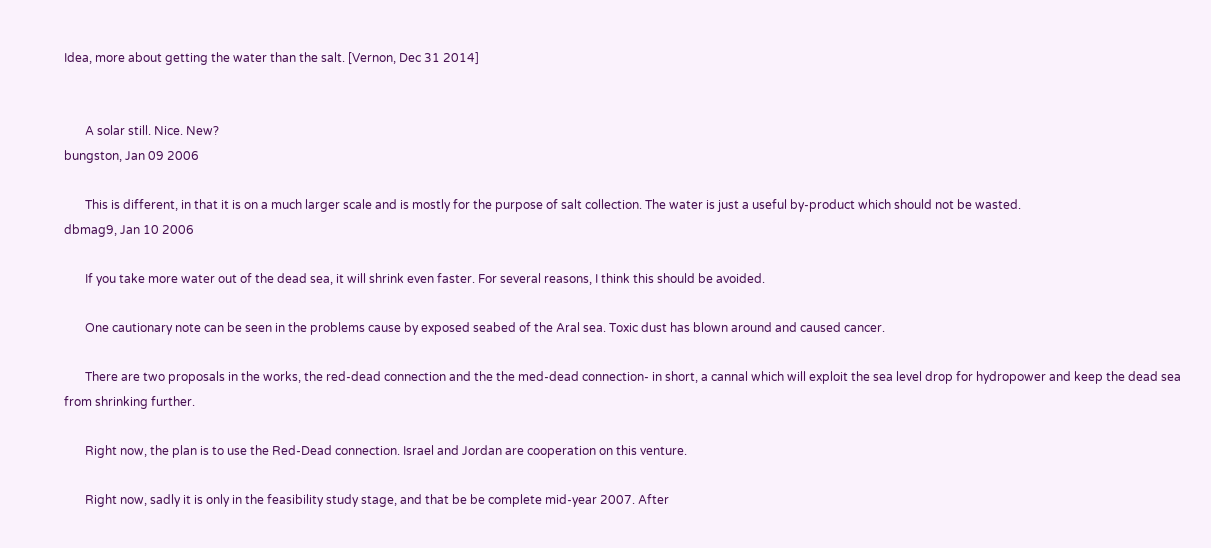Idea, more about getting the water than the salt. [Vernon, Dec 31 2014]


       A solar still. Nice. New?
bungston, Jan 09 2006

       This is different, in that it is on a much larger scale and is mostly for the purpose of salt collection. The water is just a useful by-product which should not be wasted.
dbmag9, Jan 10 2006

       If you take more water out of the dead sea, it will shrink even faster. For several reasons, I think this should be avoided.

       One cautionary note can be seen in the problems cause by exposed seabed of the Aral sea. Toxic dust has blown around and caused cancer.

       There are two proposals in the works, the red-dead connection and the the med-dead connection- in short, a cannal which will exploit the sea level drop for hydropower and keep the dead sea from shrinking further.

       Right now, the plan is to use the Red-Dead connection. Israel and Jordan are cooperation on this venture.

       Right now, sadly it is only in the feasibility study stage, and that be be complete mid-year 2007. After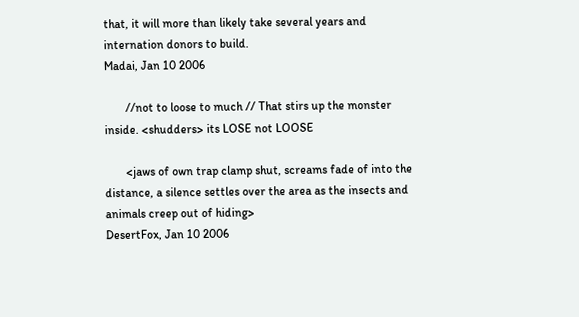that, it will more than likely take several years and internation donors to build.
Madai, Jan 10 2006

       //not to loose to much // That stirs up the monster inside. <shudders> its LOSE not LOOSE

       <jaws of own trap clamp shut, screams fade of into the distance, a silence settles over the area as the insects and animals creep out of hiding>
DesertFox, Jan 10 2006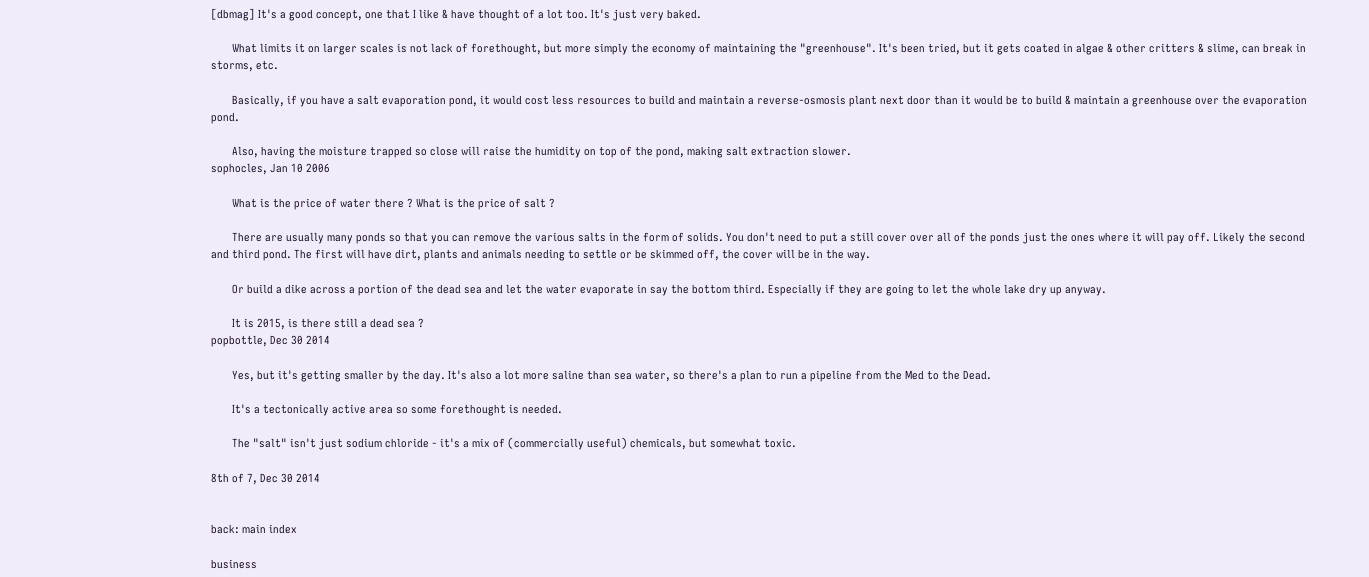[dbmag] It's a good concept, one that I like & have thought of a lot too. It's just very baked.

       What limits it on larger scales is not lack of forethought, but more simply the economy of maintaining the "greenhouse". It's been tried, but it gets coated in algae & other critters & slime, can break in storms, etc.

       Basically, if you have a salt evaporation pond, it would cost less resources to build and maintain a reverse-osmosis plant next door than it would be to build & maintain a greenhouse over the evaporation pond.

       Also, having the moisture trapped so close will raise the humidity on top of the pond, making salt extraction slower.
sophocles, Jan 10 2006

       What is the price of water there ? What is the price of salt ?

       There are usually many ponds so that you can remove the various salts in the form of solids. You don't need to put a still cover over all of the ponds just the ones where it will pay off. Likely the second and third pond. The first will have dirt, plants and animals needing to settle or be skimmed off, the cover will be in the way.

       Or build a dike across a portion of the dead sea and let the water evaporate in say the bottom third. Especially if they are going to let the whole lake dry up anyway.

       It is 2015, is there still a dead sea ?
popbottle, Dec 30 2014

       Yes, but it's getting smaller by the day. It's also a lot more saline than sea water, so there's a plan to run a pipeline from the Med to the Dead.

       It's a tectonically active area so some forethought is needed.

       The "salt" isn't just sodium chloride - it's a mix of (commercially useful) chemicals, but somewhat toxic.

8th of 7, Dec 30 2014


back: main index

business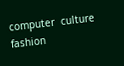computer  culture  fashion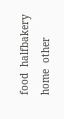food  halfbakery  home  other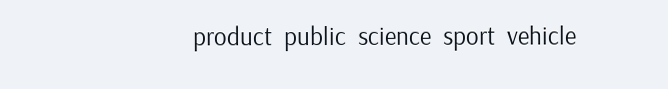product  public  science  sport  vehicle